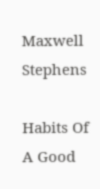Maxwell Stephens

Habits Of A Good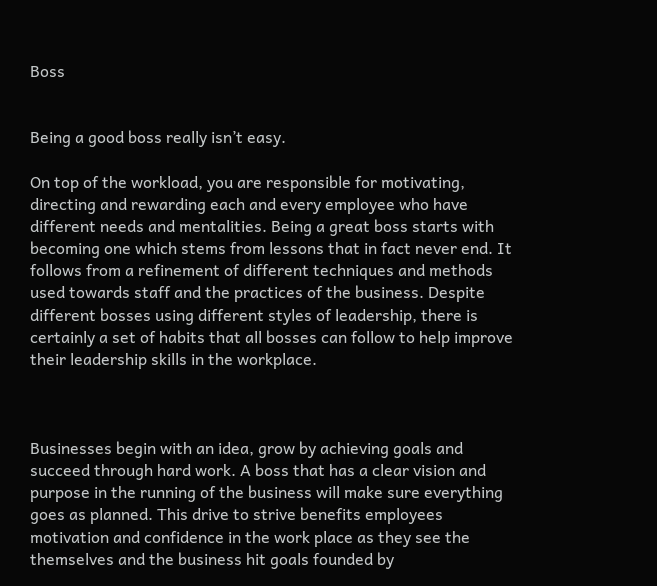Boss


Being a good boss really isn’t easy.

On top of the workload, you are responsible for motivating, directing and rewarding each and every employee who have different needs and mentalities. Being a great boss starts with becoming one which stems from lessons that in fact never end. It follows from a refinement of different techniques and methods used towards staff and the practices of the business. Despite different bosses using different styles of leadership, there is certainly a set of habits that all bosses can follow to help improve their leadership skills in the workplace.



Businesses begin with an idea, grow by achieving goals and succeed through hard work. A boss that has a clear vision and purpose in the running of the business will make sure everything goes as planned. This drive to strive benefits employees motivation and confidence in the work place as they see the themselves and the business hit goals founded by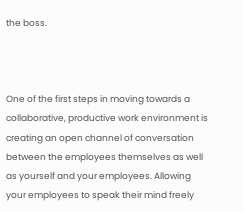the boss.



One of the first steps in moving towards a collaborative, productive work environment is creating an open channel of conversation between the employees themselves as well as yourself and your employees. Allowing your employees to speak their mind freely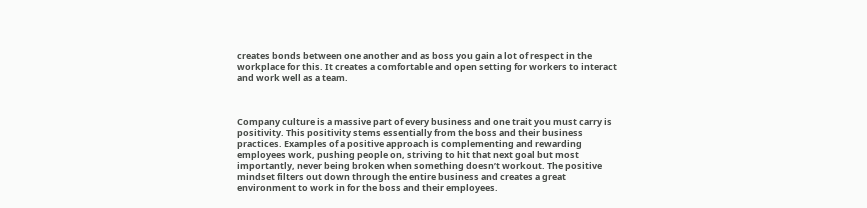creates bonds between one another and as boss you gain a lot of respect in the workplace for this. It creates a comfortable and open setting for workers to interact and work well as a team.



Company culture is a massive part of every business and one trait you must carry is positivity. This positivity stems essentially from the boss and their business practices. Examples of a positive approach is complementing and rewarding employees work, pushing people on, striving to hit that next goal but most importantly, never being broken when something doesn’t workout. The positive mindset filters out down through the entire business and creates a great environment to work in for the boss and their employees.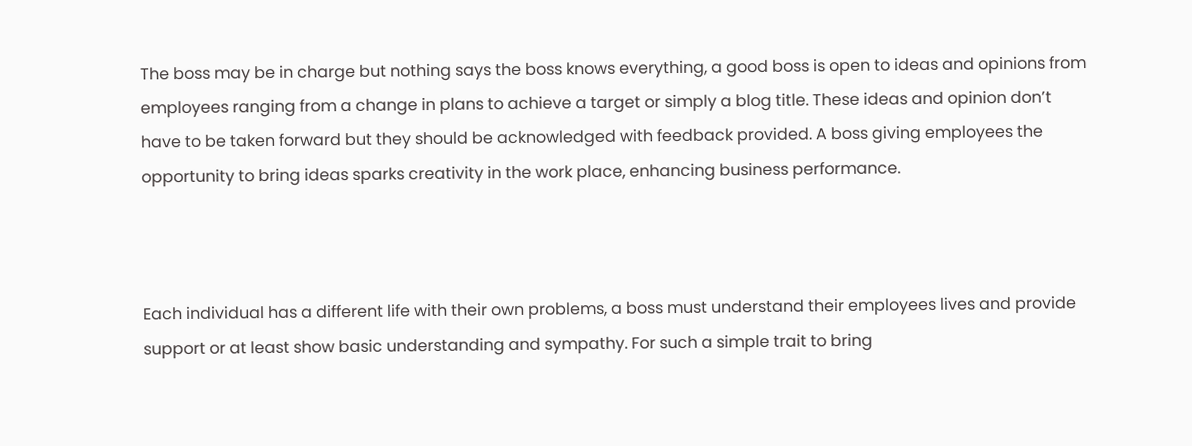The boss may be in charge but nothing says the boss knows everything, a good boss is open to ideas and opinions from employees ranging from a change in plans to achieve a target or simply a blog title. These ideas and opinion don’t have to be taken forward but they should be acknowledged with feedback provided. A boss giving employees the opportunity to bring ideas sparks creativity in the work place, enhancing business performance.



Each individual has a different life with their own problems, a boss must understand their employees lives and provide support or at least show basic understanding and sympathy. For such a simple trait to bring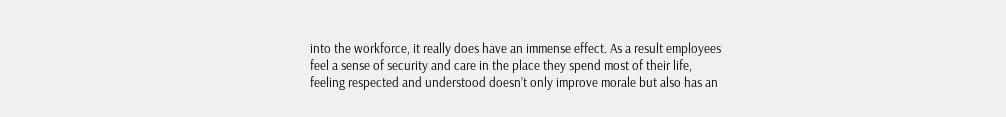into the workforce, it really does have an immense effect. As a result employees feel a sense of security and care in the place they spend most of their life, feeling respected and understood doesn’t only improve morale but also has an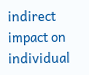indirect impact on individual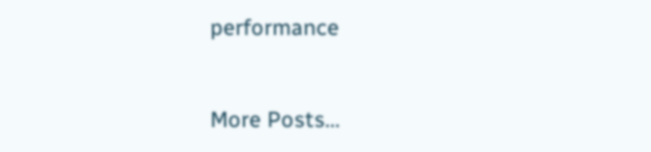performance


More Posts...